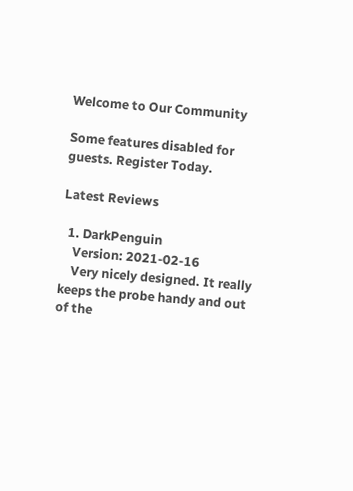Welcome to Our Community

Some features disabled for guests. Register Today.

Latest Reviews

  1. DarkPenguin
    Version: 2021-02-16
    Very nicely designed. It really keeps the probe handy and out of the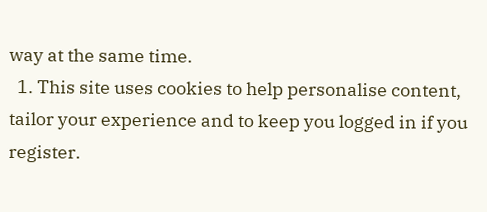way at the same time.
  1. This site uses cookies to help personalise content, tailor your experience and to keep you logged in if you register.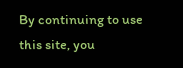By continuing to use this site, you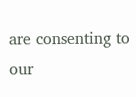are consenting to our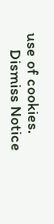use of cookies.
    Dismiss Notice